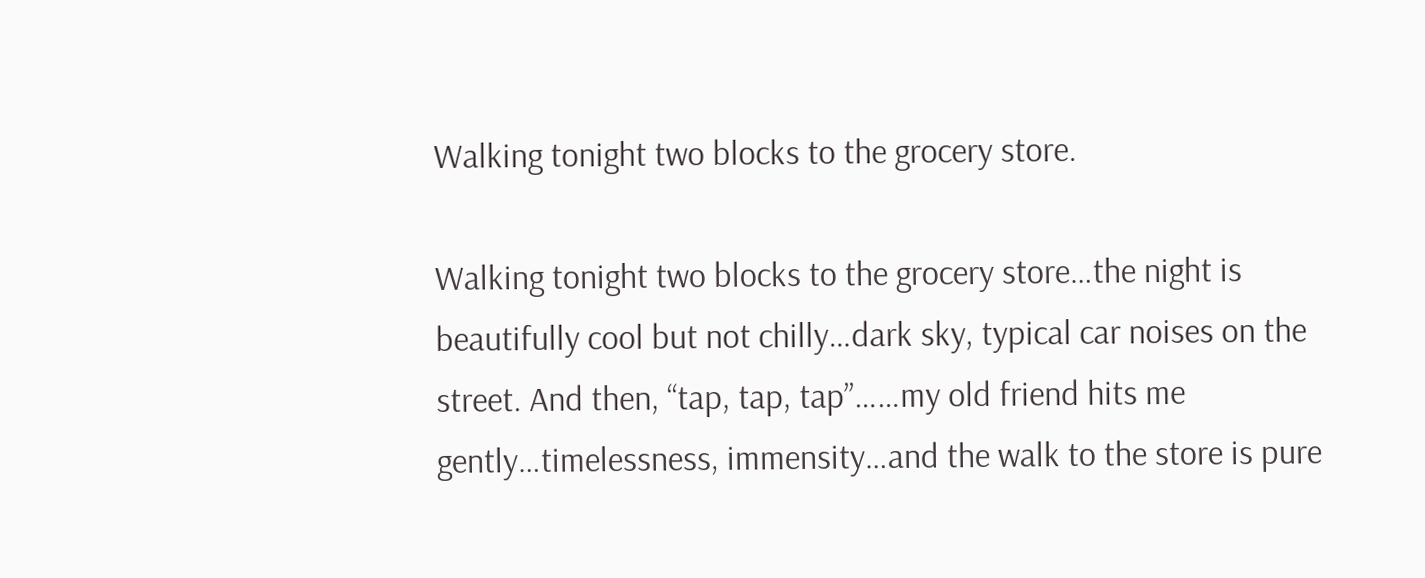Walking tonight two blocks to the grocery store.

Walking tonight two blocks to the grocery store…the night is beautifully cool but not chilly…dark sky, typical car noises on the street. And then, “tap, tap, tap”……my old friend hits me gently…timelessness, immensity…and the walk to the store is pure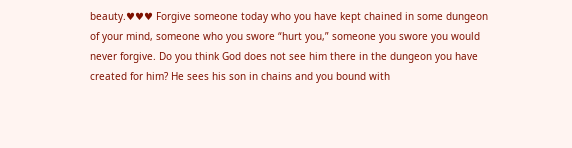beauty.♥♥♥ Forgive someone today who you have kept chained in some dungeon of your mind, someone who you swore “hurt you,” someone you swore you would never forgive. Do you think God does not see him there in the dungeon you have created for him? He sees his son in chains and you bound with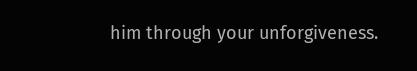him through your unforgiveness.